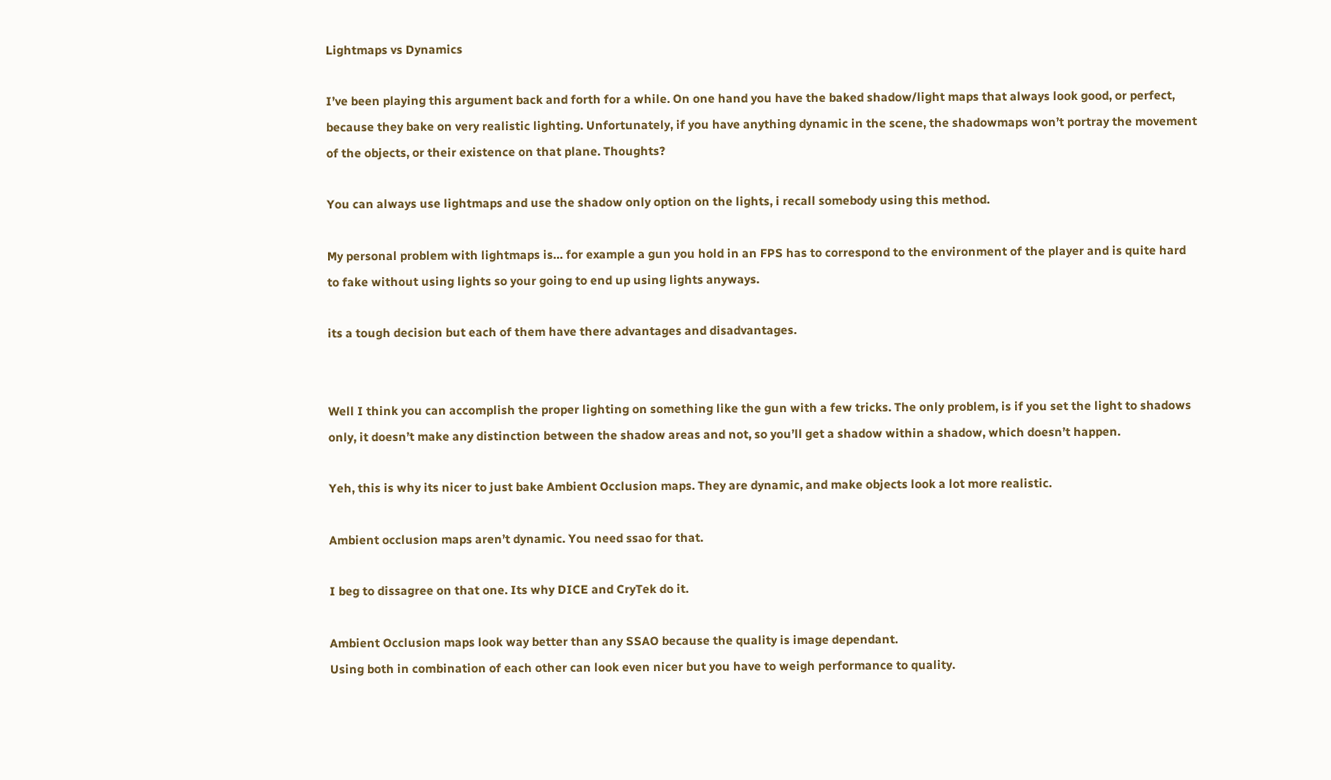Lightmaps vs Dynamics

I’ve been playing this argument back and forth for a while. On one hand you have the baked shadow/light maps that always look good, or perfect, because they bake on very realistic lighting. Unfortunately, if you have anything dynamic in the scene, the shadowmaps won’t portray the movement of the objects, or their existence on that plane. Thoughts?

You can always use lightmaps and use the shadow only option on the lights, i recall somebody using this method.

My personal problem with lightmaps is… for example a gun you hold in an FPS has to correspond to the environment of the player and is quite hard to fake without using lights so your going to end up using lights anyways.

its a tough decision but each of them have there advantages and disadvantages.


Well I think you can accomplish the proper lighting on something like the gun with a few tricks. The only problem, is if you set the light to shadows only, it doesn’t make any distinction between the shadow areas and not, so you’ll get a shadow within a shadow, which doesn’t happen.

Yeh, this is why its nicer to just bake Ambient Occlusion maps. They are dynamic, and make objects look a lot more realistic.

Ambient occlusion maps aren’t dynamic. You need ssao for that.

I beg to dissagree on that one. Its why DICE and CryTek do it.

Ambient Occlusion maps look way better than any SSAO because the quality is image dependant.
Using both in combination of each other can look even nicer but you have to weigh performance to quality.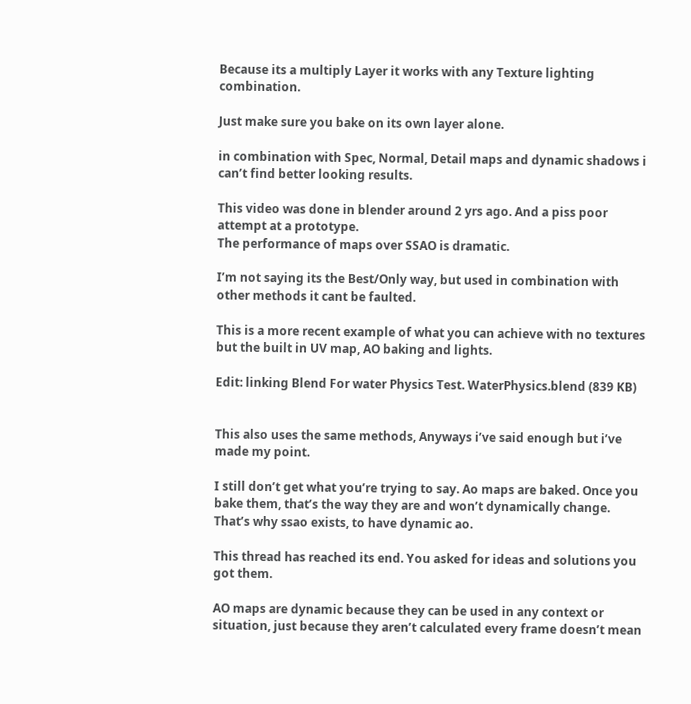Because its a multiply Layer it works with any Texture lighting combination.

Just make sure you bake on its own layer alone.

in combination with Spec, Normal, Detail maps and dynamic shadows i can’t find better looking results.

This video was done in blender around 2 yrs ago. And a piss poor attempt at a prototype.
The performance of maps over SSAO is dramatic.

I’m not saying its the Best/Only way, but used in combination with other methods it cant be faulted.

This is a more recent example of what you can achieve with no textures but the built in UV map, AO baking and lights.

Edit: linking Blend For water Physics Test. WaterPhysics.blend (839 KB)


This also uses the same methods, Anyways i’ve said enough but i’ve made my point.

I still don’t get what you’re trying to say. Ao maps are baked. Once you bake them, that’s the way they are and won’t dynamically change. That’s why ssao exists, to have dynamic ao.

This thread has reached its end. You asked for ideas and solutions you got them.

AO maps are dynamic because they can be used in any context or situation, just because they aren’t calculated every frame doesn’t mean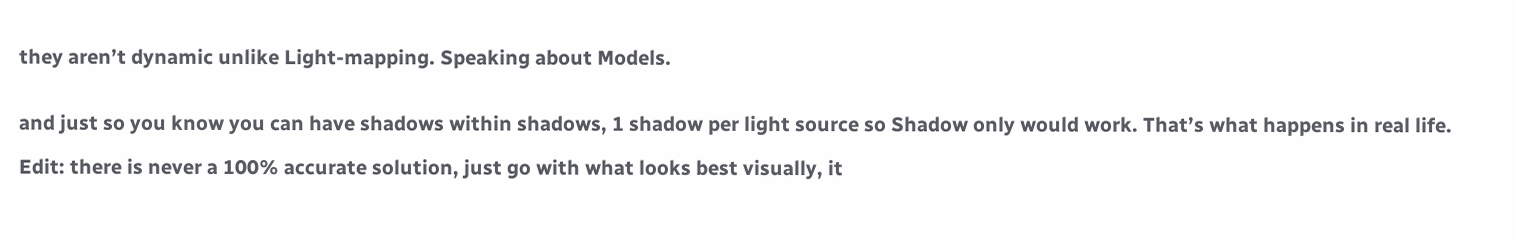they aren’t dynamic unlike Light-mapping. Speaking about Models.


and just so you know you can have shadows within shadows, 1 shadow per light source so Shadow only would work. That’s what happens in real life.

Edit: there is never a 100% accurate solution, just go with what looks best visually, it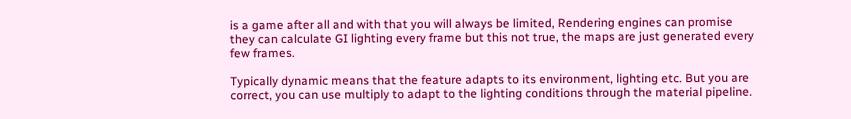is a game after all and with that you will always be limited, Rendering engines can promise they can calculate GI lighting every frame but this not true, the maps are just generated every few frames.

Typically dynamic means that the feature adapts to its environment, lighting etc. But you are correct, you can use multiply to adapt to the lighting conditions through the material pipeline.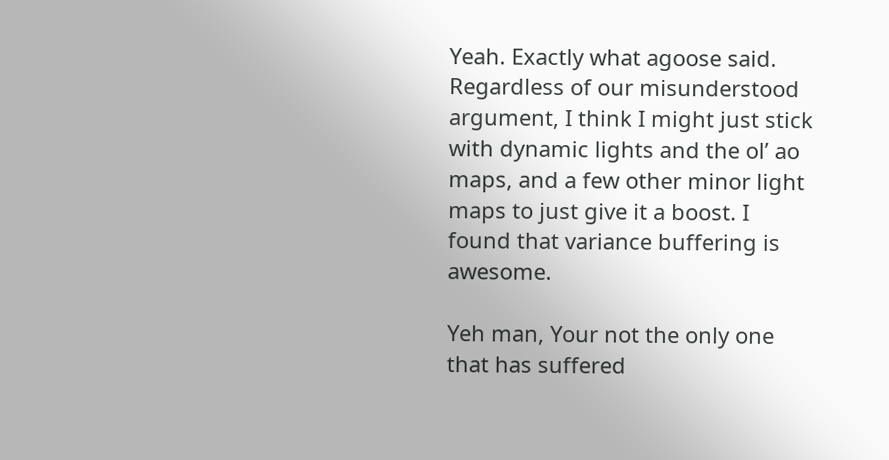Yeah. Exactly what agoose said. Regardless of our misunderstood argument, I think I might just stick with dynamic lights and the ol’ ao maps, and a few other minor light maps to just give it a boost. I found that variance buffering is awesome.

Yeh man, Your not the only one that has suffered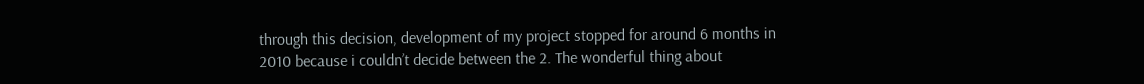through this decision, development of my project stopped for around 6 months in 2010 because i couldn’t decide between the 2. The wonderful thing about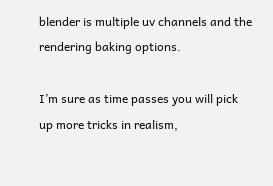blender is multiple uv channels and the rendering baking options.

I’m sure as time passes you will pick up more tricks in realism,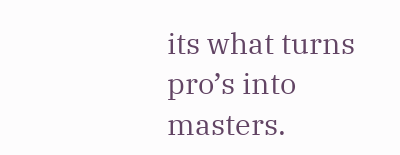its what turns pro’s into masters.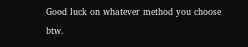Good luck on whatever method you choose btw.